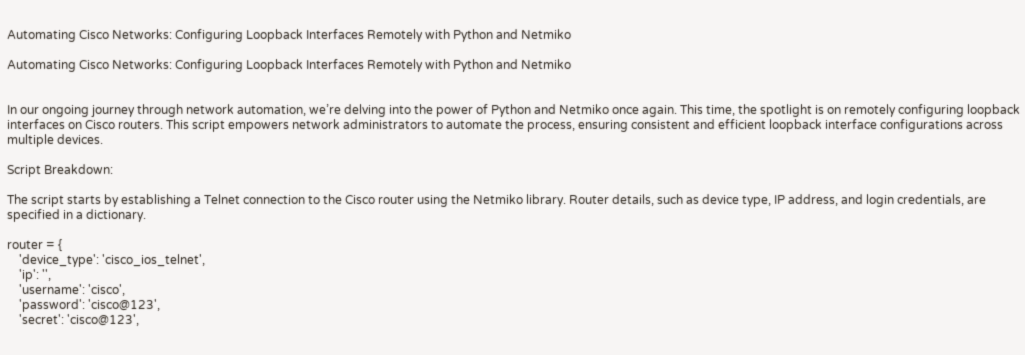Automating Cisco Networks: Configuring Loopback Interfaces Remotely with Python and Netmiko

Automating Cisco Networks: Configuring Loopback Interfaces Remotely with Python and Netmiko


In our ongoing journey through network automation, we’re delving into the power of Python and Netmiko once again. This time, the spotlight is on remotely configuring loopback interfaces on Cisco routers. This script empowers network administrators to automate the process, ensuring consistent and efficient loopback interface configurations across multiple devices.

Script Breakdown:

The script starts by establishing a Telnet connection to the Cisco router using the Netmiko library. Router details, such as device type, IP address, and login credentials, are specified in a dictionary.

router = {
    'device_type': 'cisco_ios_telnet',
    'ip': '',
    'username': 'cisco',
    'password': 'cisco@123',
    'secret': 'cisco@123',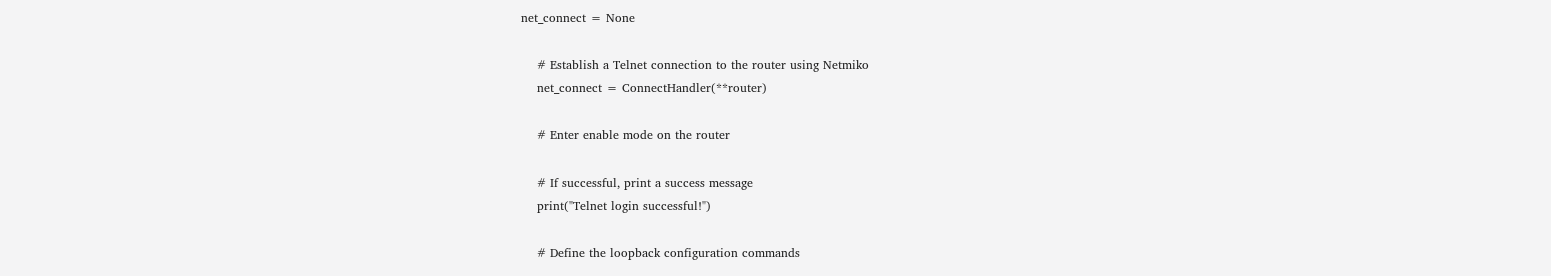net_connect = None

    # Establish a Telnet connection to the router using Netmiko
    net_connect = ConnectHandler(**router)

    # Enter enable mode on the router

    # If successful, print a success message
    print("Telnet login successful!")

    # Define the loopback configuration commands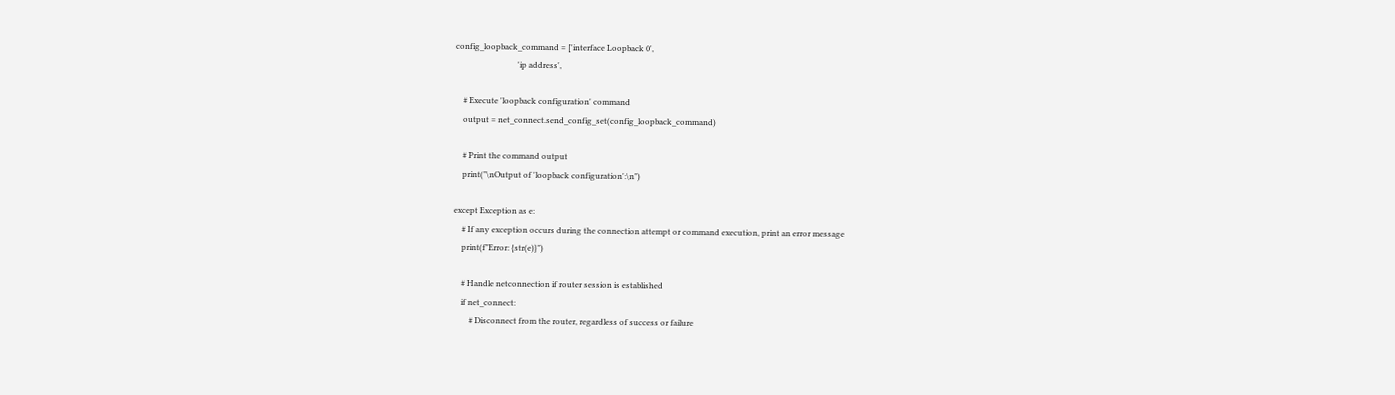config_loopback_command = ['interface Loopback 0',
                               'ip address',

    # Execute 'loopback configuration' command
    output = net_connect.send_config_set(config_loopback_command)

    # Print the command output
    print("\nOutput of 'loopback configuration':\n")

except Exception as e:
    # If any exception occurs during the connection attempt or command execution, print an error message
    print(f"Error: {str(e)}")

    # Handle netconnection if router session is established
    if net_connect:
        # Disconnect from the router, regardless of success or failure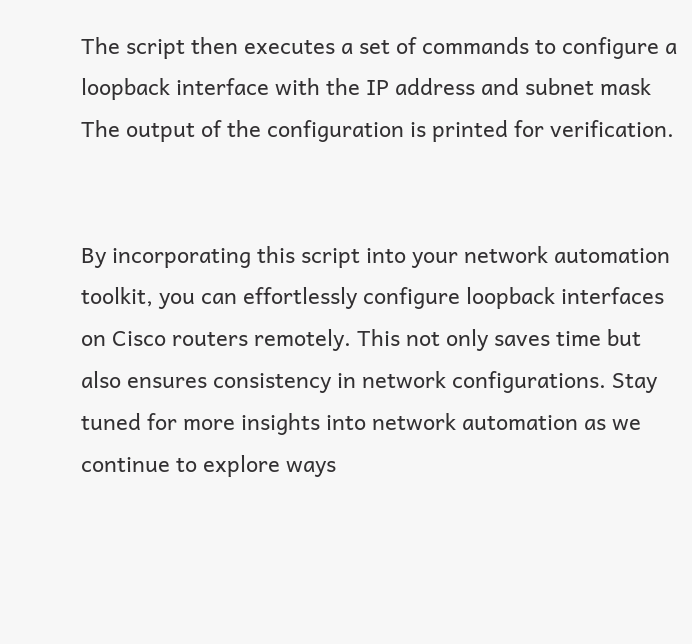The script then executes a set of commands to configure a loopback interface with the IP address and subnet mask The output of the configuration is printed for verification.


By incorporating this script into your network automation toolkit, you can effortlessly configure loopback interfaces on Cisco routers remotely. This not only saves time but also ensures consistency in network configurations. Stay tuned for more insights into network automation as we continue to explore ways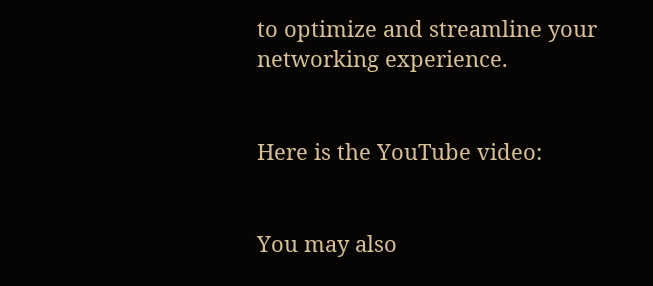to optimize and streamline your networking experience.


Here is the YouTube video:


You may also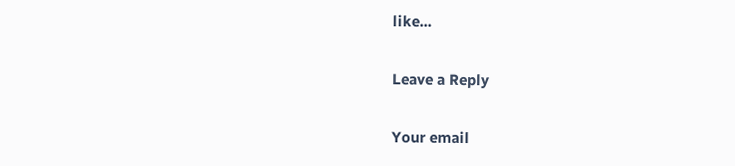like...

Leave a Reply

Your email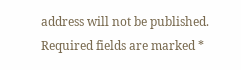address will not be published. Required fields are marked *